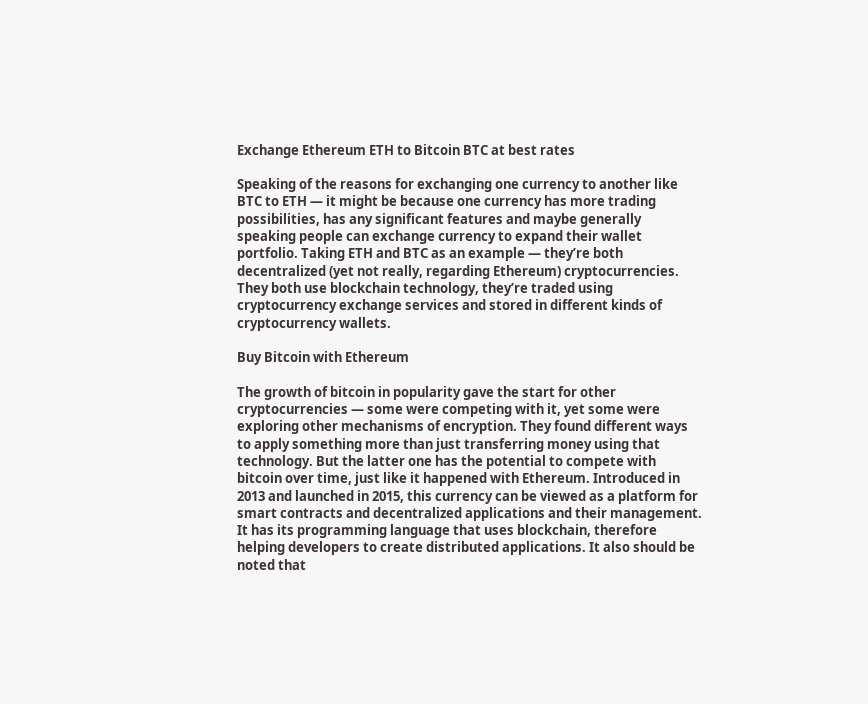Exchange Ethereum ETH to Bitcoin BTC at best rates

Speaking of the reasons for exchanging one currency to another like BTC to ETH — it might be because one currency has more trading possibilities, has any significant features and maybe generally speaking people can exchange currency to expand their wallet portfolio. Taking ETH and BTC as an example — they’re both decentralized (yet not really, regarding Ethereum) cryptocurrencies. They both use blockchain technology, they’re traded using cryptocurrency exchange services and stored in different kinds of cryptocurrency wallets.

Buy Bitcoin with Ethereum

The growth of bitcoin in popularity gave the start for other cryptocurrencies — some were competing with it, yet some were exploring other mechanisms of encryption. They found different ways to apply something more than just transferring money using that technology. But the latter one has the potential to compete with bitcoin over time, just like it happened with Ethereum. Introduced in 2013 and launched in 2015, this currency can be viewed as a platform for smart contracts and decentralized applications and their management. It has its programming language that uses blockchain, therefore helping developers to create distributed applications. It also should be noted that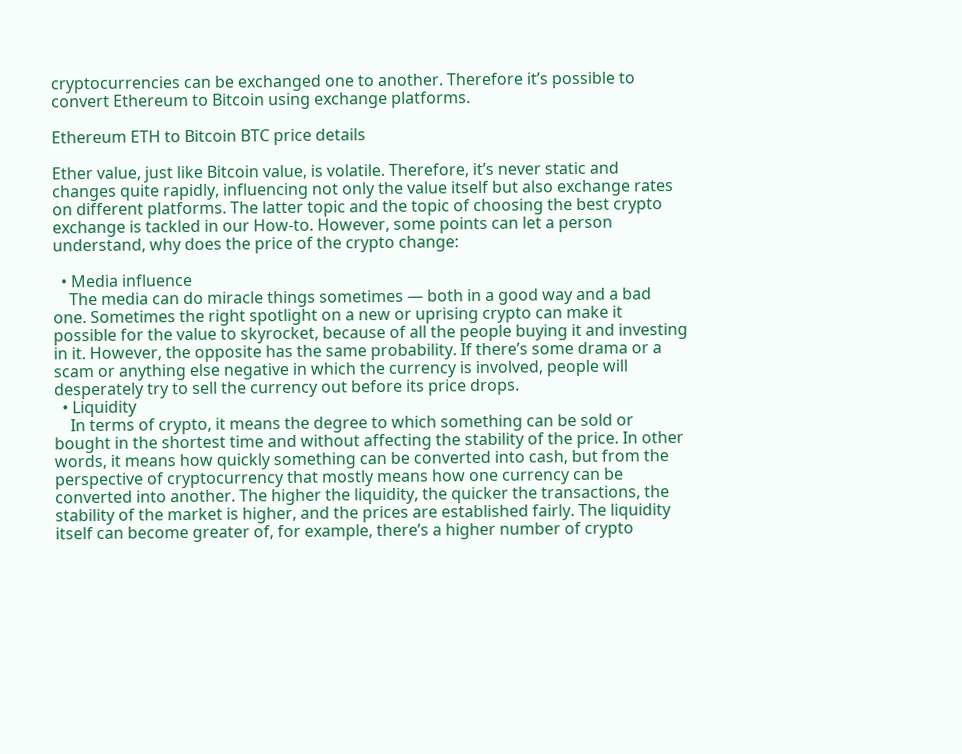cryptocurrencies can be exchanged one to another. Therefore it’s possible to convert Ethereum to Bitcoin using exchange platforms.

Ethereum ETH to Bitcoin BTC price details

Ether value, just like Bitcoin value, is volatile. Therefore, it’s never static and changes quite rapidly, influencing not only the value itself but also exchange rates on different platforms. The latter topic and the topic of choosing the best crypto exchange is tackled in our How-to. However, some points can let a person understand, why does the price of the crypto change:

  • Media influence
    The media can do miracle things sometimes — both in a good way and a bad one. Sometimes the right spotlight on a new or uprising crypto can make it possible for the value to skyrocket, because of all the people buying it and investing in it. However, the opposite has the same probability. If there’s some drama or a scam or anything else negative in which the currency is involved, people will desperately try to sell the currency out before its price drops.
  • Liquidity
    In terms of crypto, it means the degree to which something can be sold or bought in the shortest time and without affecting the stability of the price. In other words, it means how quickly something can be converted into cash, but from the perspective of cryptocurrency that mostly means how one currency can be converted into another. The higher the liquidity, the quicker the transactions, the stability of the market is higher, and the prices are established fairly. The liquidity itself can become greater of, for example, there’s a higher number of crypto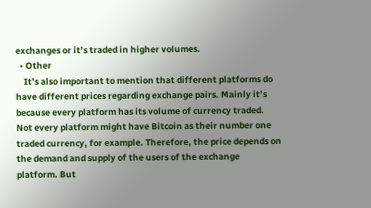exchanges or it’s traded in higher volumes.
  • Other
    It’s also important to mention that different platforms do have different prices regarding exchange pairs. Mainly it’s because every platform has its volume of currency traded. Not every platform might have Bitcoin as their number one traded currency, for example. Therefore, the price depends on the demand and supply of the users of the exchange platform. But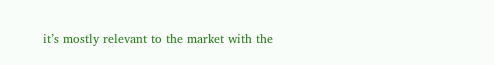it’s mostly relevant to the market with the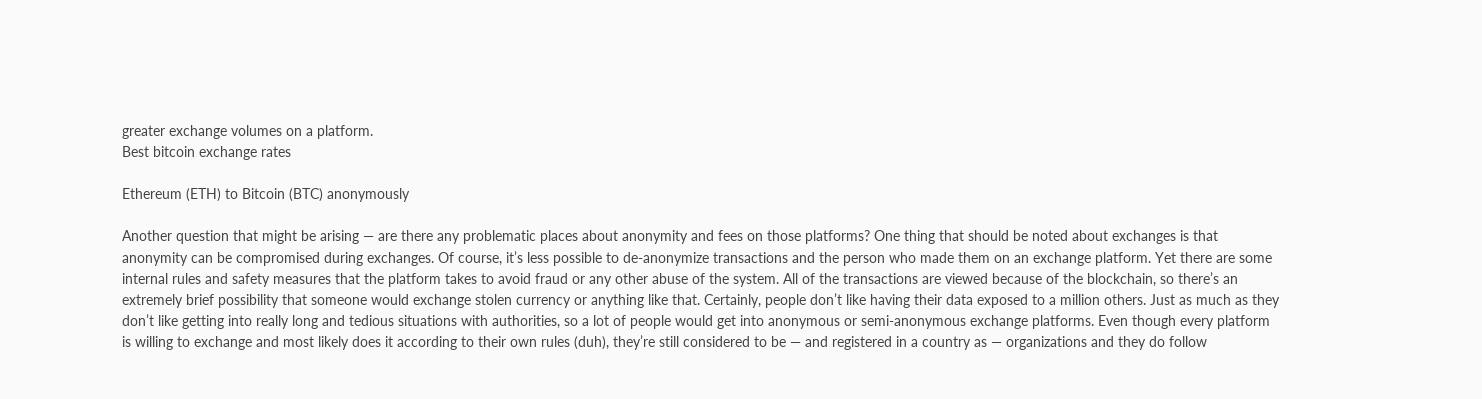greater exchange volumes on a platform.
Best bitcoin exchange rates

Ethereum (ETH) to Bitcoin (BTC) anonymously

Another question that might be arising — are there any problematic places about anonymity and fees on those platforms? One thing that should be noted about exchanges is that anonymity can be compromised during exchanges. Of course, it’s less possible to de-anonymize transactions and the person who made them on an exchange platform. Yet there are some internal rules and safety measures that the platform takes to avoid fraud or any other abuse of the system. All of the transactions are viewed because of the blockchain, so there’s an extremely brief possibility that someone would exchange stolen currency or anything like that. Certainly, people don’t like having their data exposed to a million others. Just as much as they don’t like getting into really long and tedious situations with authorities, so a lot of people would get into anonymous or semi-anonymous exchange platforms. Even though every platform is willing to exchange and most likely does it according to their own rules (duh), they’re still considered to be — and registered in a country as — organizations and they do follow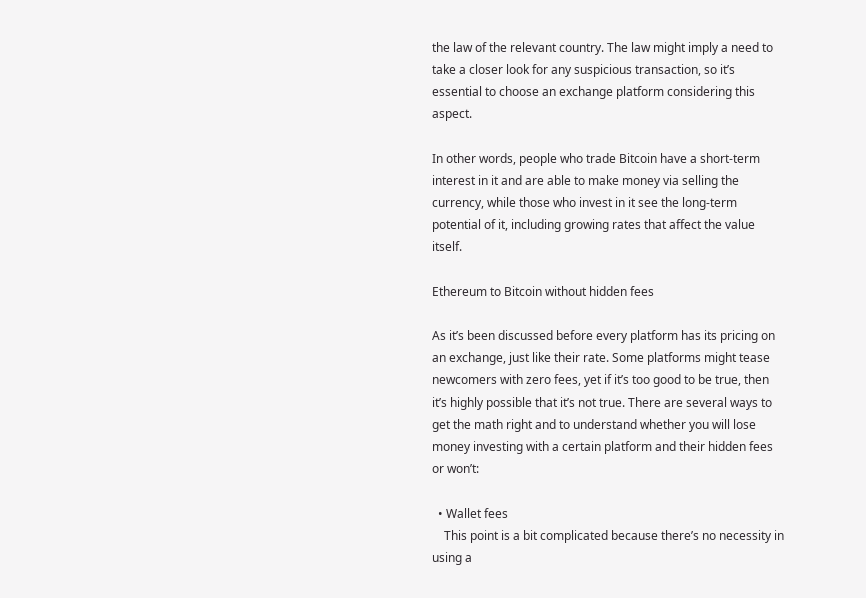the law of the relevant country. The law might imply a need to take a closer look for any suspicious transaction, so it’s essential to choose an exchange platform considering this aspect.

In other words, people who trade Bitcoin have a short-term interest in it and are able to make money via selling the currency, while those who invest in it see the long-term potential of it, including growing rates that affect the value itself.

Ethereum to Bitcoin without hidden fees

As it’s been discussed before every platform has its pricing on an exchange, just like their rate. Some platforms might tease newcomers with zero fees, yet if it’s too good to be true, then it’s highly possible that it’s not true. There are several ways to get the math right and to understand whether you will lose money investing with a certain platform and their hidden fees or won’t:

  • Wallet fees
    This point is a bit complicated because there’s no necessity in using a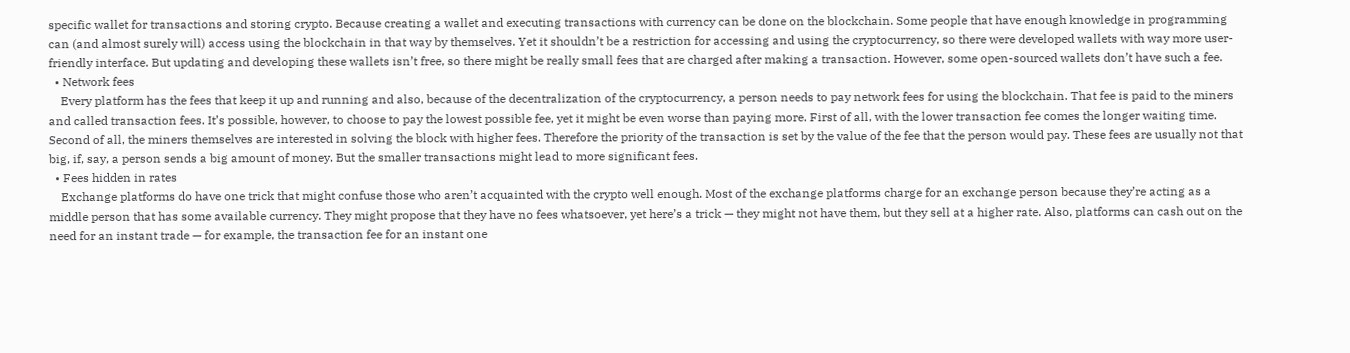specific wallet for transactions and storing crypto. Because creating a wallet and executing transactions with currency can be done on the blockchain. Some people that have enough knowledge in programming can (and almost surely will) access using the blockchain in that way by themselves. Yet it shouldn’t be a restriction for accessing and using the cryptocurrency, so there were developed wallets with way more user-friendly interface. But updating and developing these wallets isn’t free, so there might be really small fees that are charged after making a transaction. However, some open-sourced wallets don’t have such a fee.
  • Network fees
    Every platform has the fees that keep it up and running and also, because of the decentralization of the cryptocurrency, a person needs to pay network fees for using the blockchain. That fee is paid to the miners and called transaction fees. It’s possible, however, to choose to pay the lowest possible fee, yet it might be even worse than paying more. First of all, with the lower transaction fee comes the longer waiting time. Second of all, the miners themselves are interested in solving the block with higher fees. Therefore the priority of the transaction is set by the value of the fee that the person would pay. These fees are usually not that big, if, say, a person sends a big amount of money. But the smaller transactions might lead to more significant fees.
  • Fees hidden in rates
    Exchange platforms do have one trick that might confuse those who aren’t acquainted with the crypto well enough. Most of the exchange platforms charge for an exchange person because they’re acting as a middle person that has some available currency. They might propose that they have no fees whatsoever, yet here’s a trick — they might not have them, but they sell at a higher rate. Also, platforms can cash out on the need for an instant trade — for example, the transaction fee for an instant one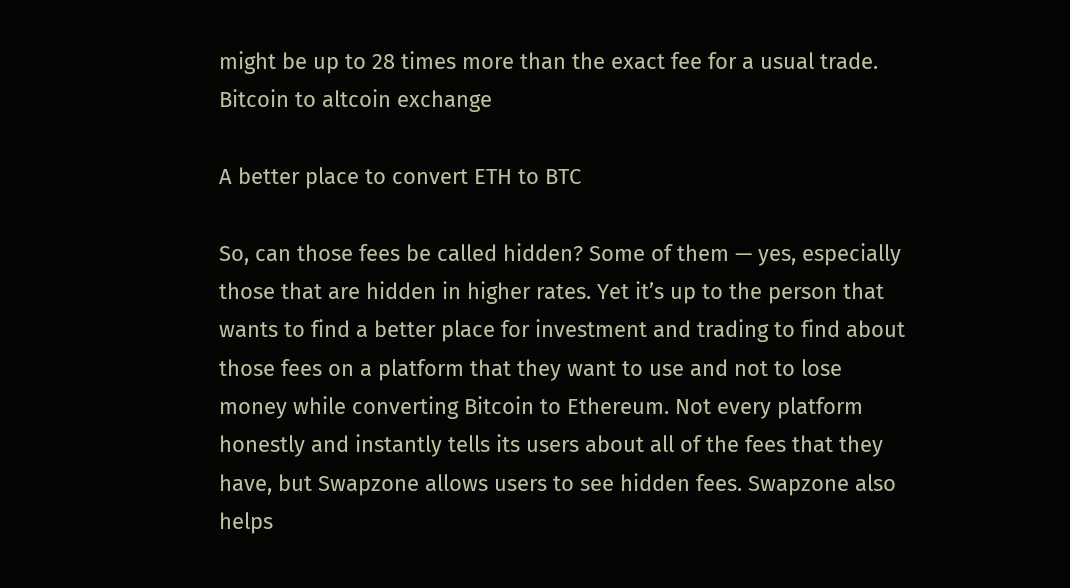might be up to 28 times more than the exact fee for a usual trade.
Bitcoin to altcoin exchange

A better place to convert ETH to BTC

So, can those fees be called hidden? Some of them — yes, especially those that are hidden in higher rates. Yet it’s up to the person that wants to find a better place for investment and trading to find about those fees on a platform that they want to use and not to lose money while converting Bitcoin to Ethereum. Not every platform honestly and instantly tells its users about all of the fees that they have, but Swapzone allows users to see hidden fees. Swapzone also helps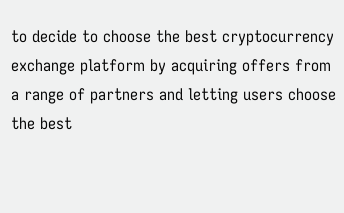to decide to choose the best cryptocurrency exchange platform by acquiring offers from a range of partners and letting users choose the best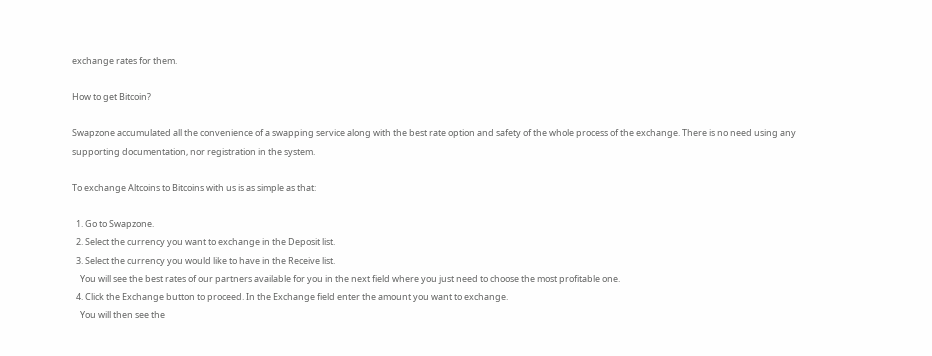exchange rates for them.

How to get Bitcoin?

Swapzone accumulated all the convenience of a swapping service along with the best rate option and safety of the whole process of the exchange. There is no need using any supporting documentation, nor registration in the system.

To exchange Altcoins to Bitcoins with us is as simple as that:

  1. Go to Swapzone.
  2. Select the currency you want to exchange in the Deposit list.
  3. Select the currency you would like to have in the Receive list.
    You will see the best rates of our partners available for you in the next field where you just need to choose the most profitable one.
  4. Click the Exchange button to proceed. In the Exchange field enter the amount you want to exchange.
    You will then see the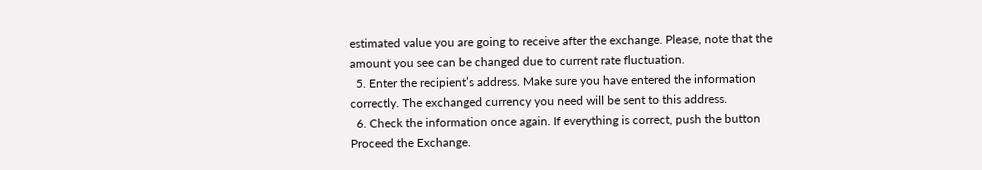estimated value you are going to receive after the exchange. Please, note that the amount you see can be changed due to current rate fluctuation.
  5. Enter the recipient’s address. Make sure you have entered the information correctly. The exchanged currency you need will be sent to this address.
  6. Check the information once again. If everything is correct, push the button Proceed the Exchange.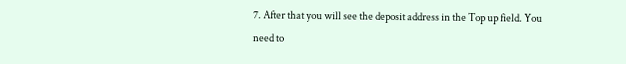7. After that you will see the deposit address in the Top up field. You need to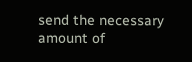send the necessary amount of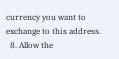currency you want to exchange to this address.
  8. Allow the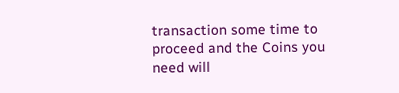transaction some time to proceed and the Coins you need will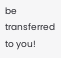be transferred to you!